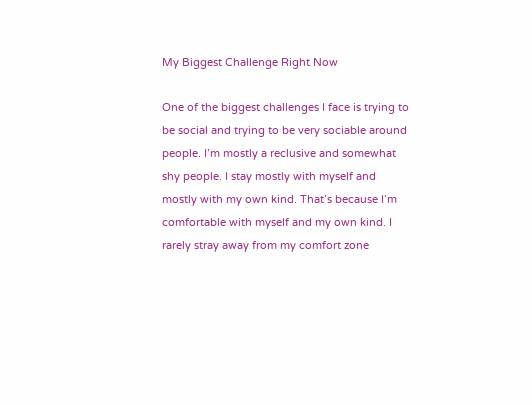My Biggest Challenge Right Now

One of the biggest challenges I face is trying to be social and trying to be very sociable around people. I’m mostly a reclusive and somewhat shy people. I stay mostly with myself and mostly with my own kind. That’s because I’m comfortable with myself and my own kind. I rarely stray away from my comfort zone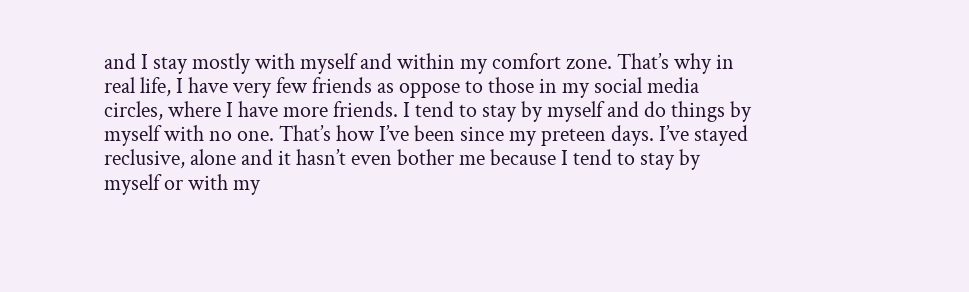and I stay mostly with myself and within my comfort zone. That’s why in real life, I have very few friends as oppose to those in my social media circles, where I have more friends. I tend to stay by myself and do things by myself with no one. That’s how I’ve been since my preteen days. I’ve stayed reclusive, alone and it hasn’t even bother me because I tend to stay by myself or with my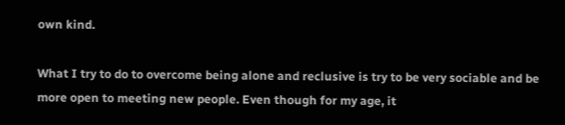own kind.

What I try to do to overcome being alone and reclusive is try to be very sociable and be more open to meeting new people. Even though for my age, it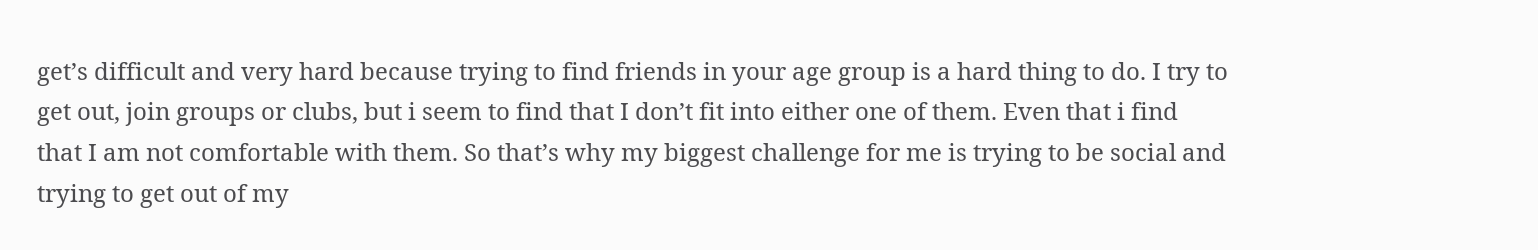get’s difficult and very hard because trying to find friends in your age group is a hard thing to do. I try to get out, join groups or clubs, but i seem to find that I don’t fit into either one of them. Even that i find that I am not comfortable with them. So that’s why my biggest challenge for me is trying to be social and trying to get out of my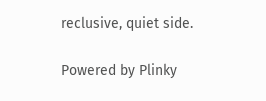reclusive, quiet side.

Powered by Plinky